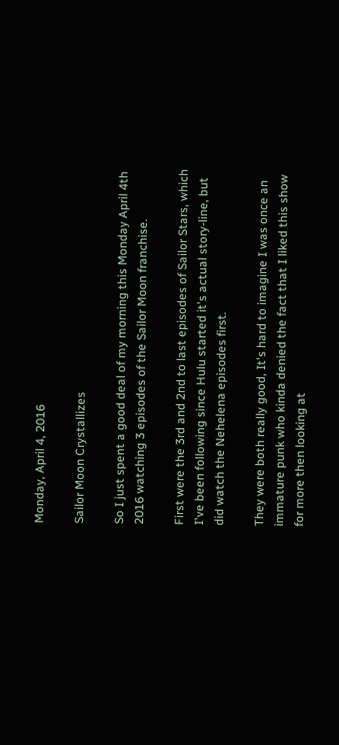Monday, April 4, 2016

Sailor Moon Crystallizes

So I just spent a good deal of my morning this Monday April 4th 2016 watching 3 episodes of the Sailor Moon franchise.

First were the 3rd and 2nd to last episodes of Sailor Stars, which I've been following since Hulu started it's actual story-line, but did watch the Nehelena episodes first.

They were both really good, It's hard to imagine I was once an immature punk who kinda denied the fact that I liked this show for more then looking at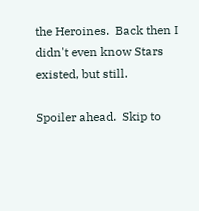the Heroines.  Back then I didn't even know Stars existed, but still.

Spoiler ahead.  Skip to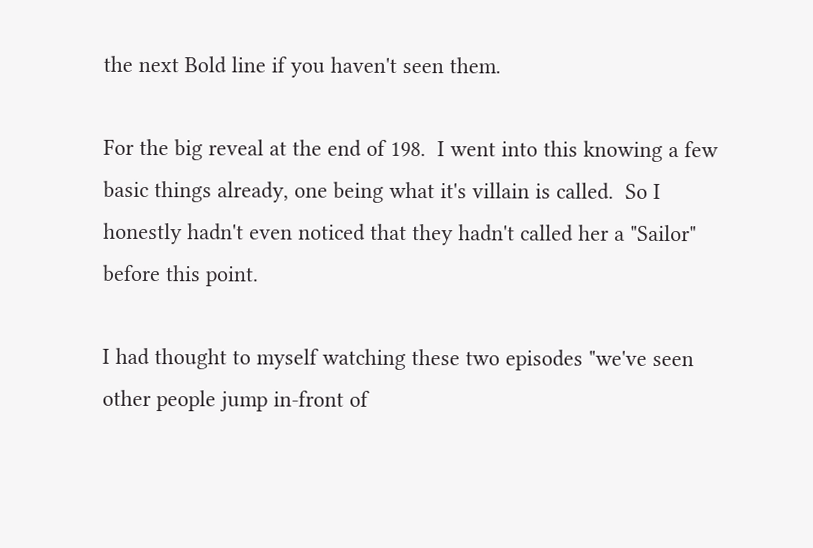the next Bold line if you haven't seen them.

For the big reveal at the end of 198.  I went into this knowing a few basic things already, one being what it's villain is called.  So I honestly hadn't even noticed that they hadn't called her a "Sailor" before this point.

I had thought to myself watching these two episodes "we've seen other people jump in-front of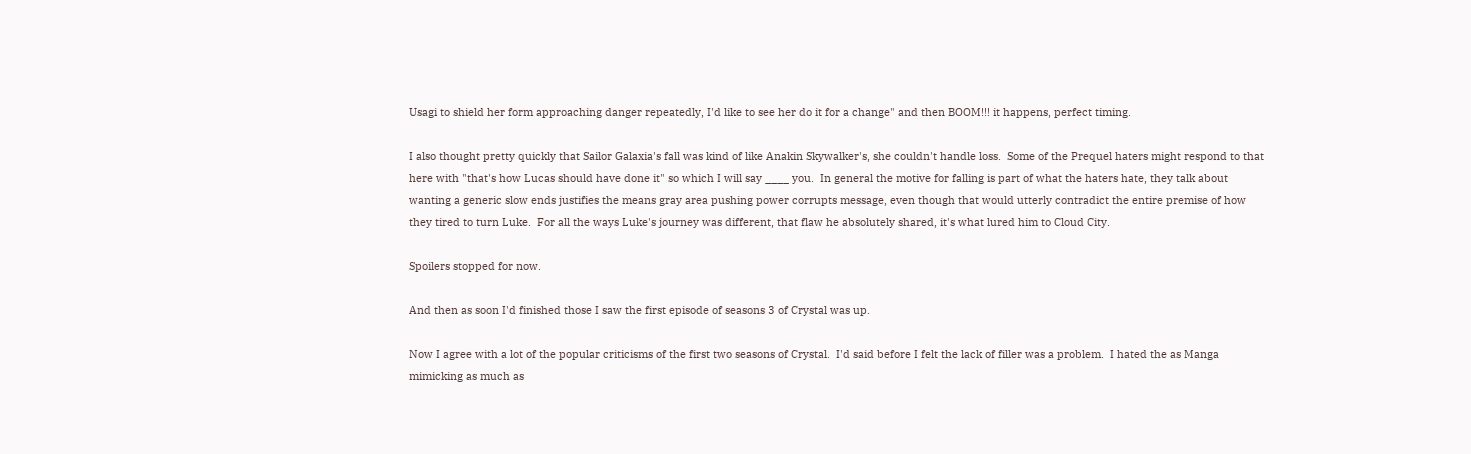Usagi to shield her form approaching danger repeatedly, I'd like to see her do it for a change" and then BOOM!!! it happens, perfect timing.

I also thought pretty quickly that Sailor Galaxia's fall was kind of like Anakin Skywalker's, she couldn't handle loss.  Some of the Prequel haters might respond to that here with "that's how Lucas should have done it" so which I will say ____ you.  In general the motive for falling is part of what the haters hate, they talk about wanting a generic slow ends justifies the means gray area pushing power corrupts message, even though that would utterly contradict the entire premise of how they tired to turn Luke.  For all the ways Luke's journey was different, that flaw he absolutely shared, it's what lured him to Cloud City.

Spoilers stopped for now.

And then as soon I'd finished those I saw the first episode of seasons 3 of Crystal was up.

Now I agree with a lot of the popular criticisms of the first two seasons of Crystal.  I'd said before I felt the lack of filler was a problem.  I hated the as Manga mimicking as much as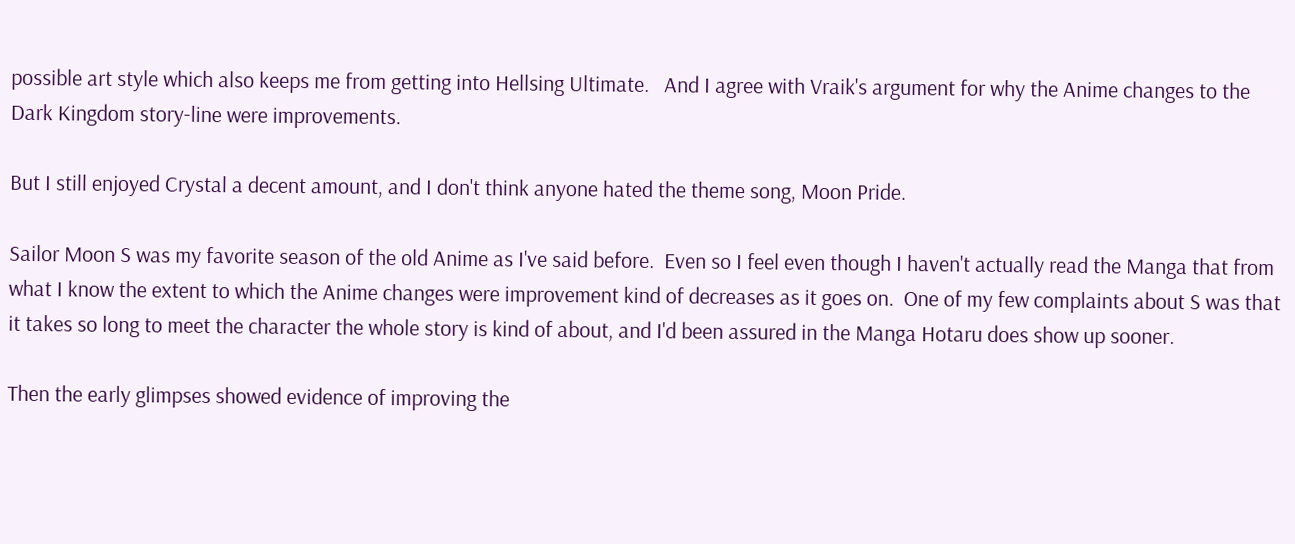possible art style which also keeps me from getting into Hellsing Ultimate.   And I agree with Vraik's argument for why the Anime changes to the Dark Kingdom story-line were improvements.

But I still enjoyed Crystal a decent amount, and I don't think anyone hated the theme song, Moon Pride.

Sailor Moon S was my favorite season of the old Anime as I've said before.  Even so I feel even though I haven't actually read the Manga that from what I know the extent to which the Anime changes were improvement kind of decreases as it goes on.  One of my few complaints about S was that it takes so long to meet the character the whole story is kind of about, and I'd been assured in the Manga Hotaru does show up sooner.

Then the early glimpses showed evidence of improving the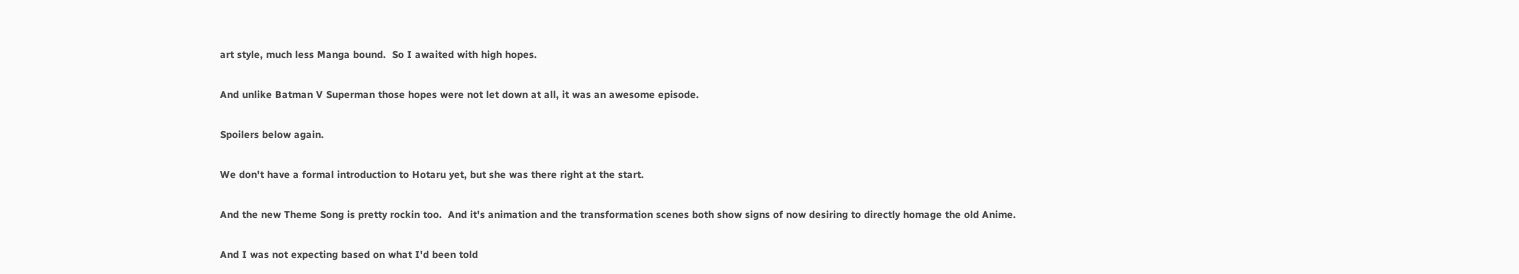art style, much less Manga bound.  So I awaited with high hopes.

And unlike Batman V Superman those hopes were not let down at all, it was an awesome episode.

Spoilers below again.

We don't have a formal introduction to Hotaru yet, but she was there right at the start.

And the new Theme Song is pretty rockin too.  And it's animation and the transformation scenes both show signs of now desiring to directly homage the old Anime.

And I was not expecting based on what I'd been told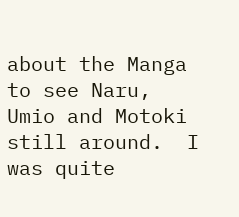about the Manga to see Naru, Umio and Motoki still around.  I was quite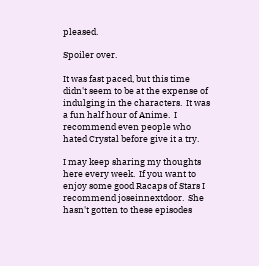pleased.

Spoiler over.

It was fast paced, but this time didn't seem to be at the expense of indulging in the characters.  It was a fun half hour of Anime.  I recommend even people who hated Crystal before give it a try.

I may keep sharing my thoughts here every week.  If you want to enjoy some good Racaps of Stars I recommend joseinnextdoor.  She hasn't gotten to these episodes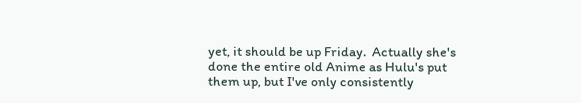yet, it should be up Friday.  Actually she's done the entire old Anime as Hulu's put them up, but I've only consistently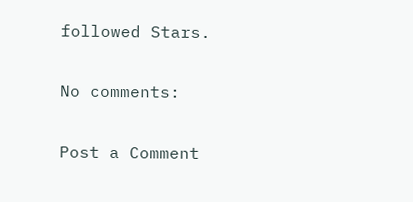followed Stars.

No comments:

Post a Comment